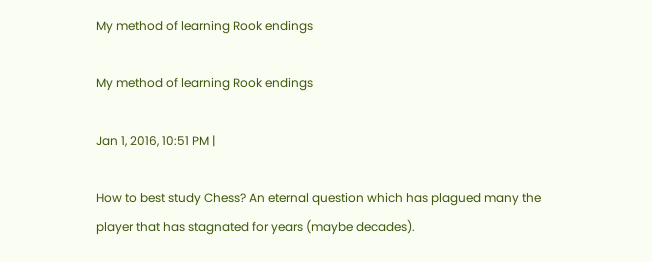My method of learning Rook endings

My method of learning Rook endings

Jan 1, 2016, 10:51 PM |

How to best study Chess? An eternal question which has plagued many the player that has stagnated for years (maybe decades).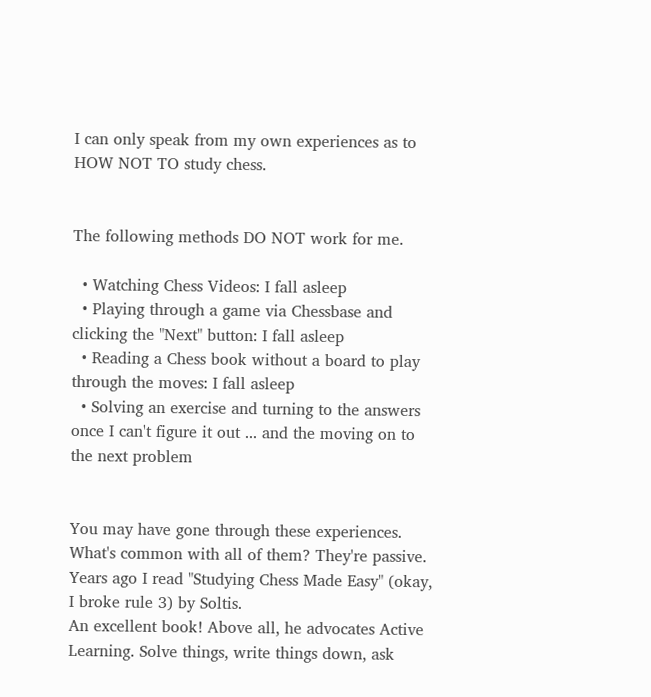I can only speak from my own experiences as to HOW NOT TO study chess.


The following methods DO NOT work for me.

  • Watching Chess Videos: I fall asleep
  • Playing through a game via Chessbase and clicking the "Next" button: I fall asleep
  • Reading a Chess book without a board to play through the moves: I fall asleep
  • Solving an exercise and turning to the answers once I can't figure it out ... and the moving on to the next problem


You may have gone through these experiences. What's common with all of them? They're passive.
Years ago I read "Studying Chess Made Easy" (okay, I broke rule 3) by Soltis.
An excellent book! Above all, he advocates Active Learning. Solve things, write things down, ask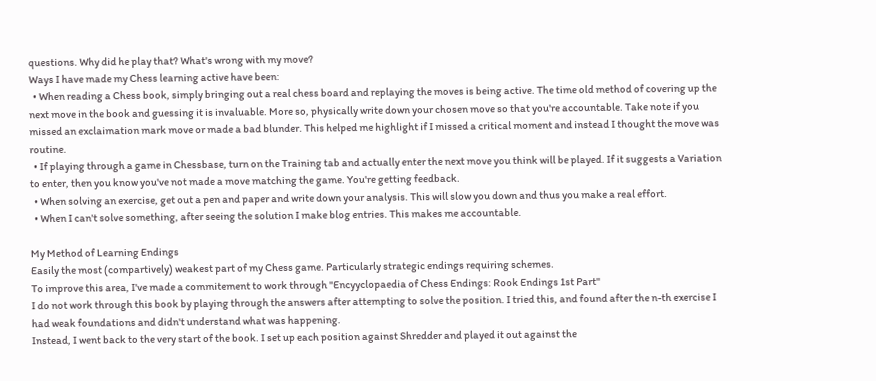questions. Why did he play that? What's wrong with my move?
Ways I have made my Chess learning active have been:
  • When reading a Chess book, simply bringing out a real chess board and replaying the moves is being active. The time old method of covering up the next move in the book and guessing it is invaluable. More so, physically write down your chosen move so that you're accountable. Take note if you missed an exclaimation mark move or made a bad blunder. This helped me highlight if I missed a critical moment and instead I thought the move was routine.
  • If playing through a game in Chessbase, turn on the Training tab and actually enter the next move you think will be played. If it suggests a Variation to enter, then you know you've not made a move matching the game. You're getting feedback.
  • When solving an exercise, get out a pen and paper and write down your analysis. This will slow you down and thus you make a real effort.
  • When I can't solve something, after seeing the solution I make blog entries. This makes me accountable.

My Method of Learning Endings
Easily the most (compartively) weakest part of my Chess game. Particularly strategic endings requiring schemes.
To improve this area, I've made a commitement to work through "Encyyclopaedia of Chess Endings: Rook Endings 1st Part"
I do not work through this book by playing through the answers after attempting to solve the position. I tried this, and found after the n-th exercise I had weak foundations and didn't understand what was happening.
Instead, I went back to the very start of the book. I set up each position against Shredder and played it out against the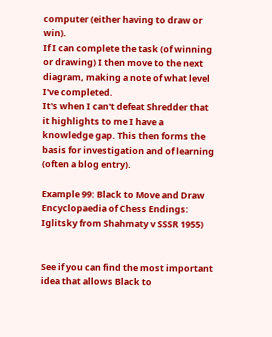computer (either having to draw or win).
If I can complete the task (of winning or drawing) I then move to the next diagram, making a note of what level I've completed.
It's when I can't defeat Shredder that it highlights to me I have a knowledge gap. This then forms the basis for investigation and of learning (often a blog entry).

Example 99: Black to Move and Draw
Encyclopaedia of Chess Endings: Iglitsky from Shahmaty v SSSR 1955)


See if you can find the most important idea that allows Black to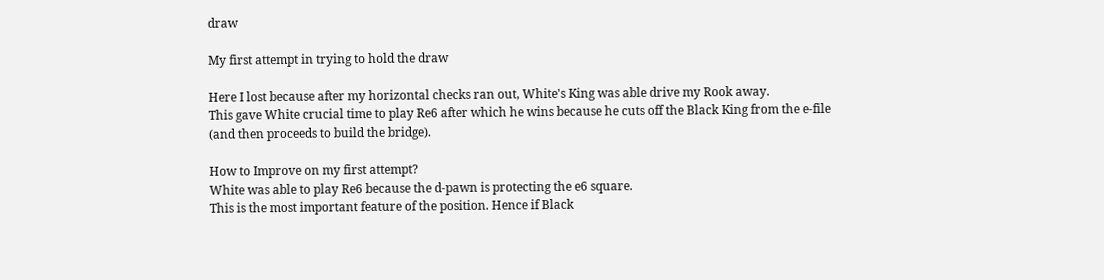draw

My first attempt in trying to hold the draw

Here I lost because after my horizontal checks ran out, White's King was able drive my Rook away.
This gave White crucial time to play Re6 after which he wins because he cuts off the Black King from the e-file (and then proceeds to build the bridge).

How to Improve on my first attempt?
White was able to play Re6 because the d-pawn is protecting the e6 square.
This is the most important feature of the position. Hence if Black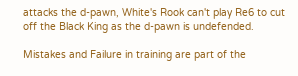attacks the d-pawn, White's Rook can't play Re6 to cut off the Black King as the d-pawn is undefended.

Mistakes and Failure in training are part of the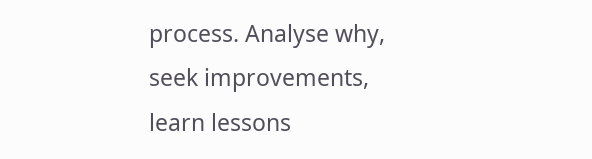process. Analyse why, seek improvements, learn lessons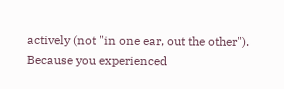actively (not "in one ear, out the other").
Because you experienced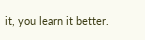it, you learn it better.